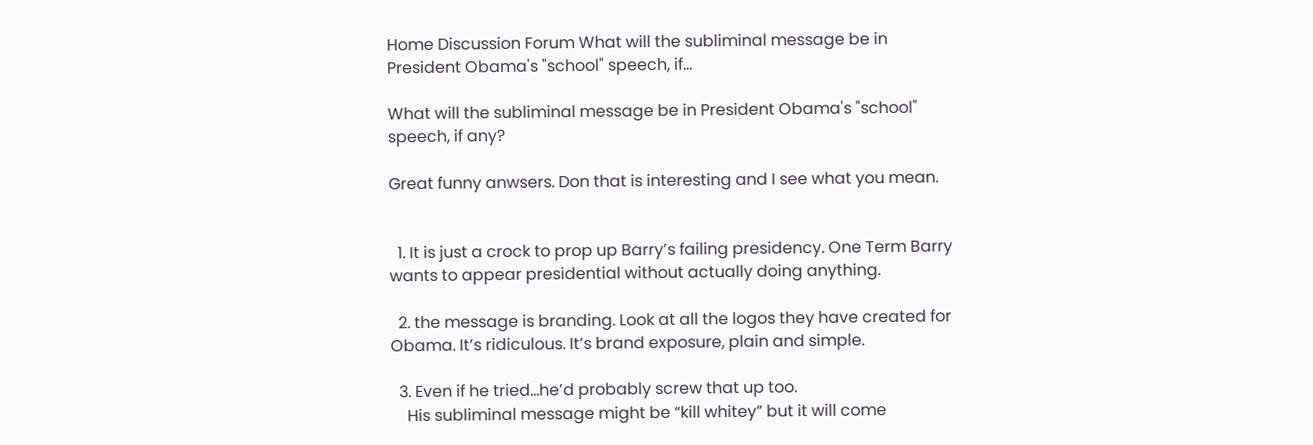Home Discussion Forum What will the subliminal message be in President Obama's "school" speech, if...

What will the subliminal message be in President Obama's "school" speech, if any?

Great funny anwsers. Don that is interesting and I see what you mean.


  1. It is just a crock to prop up Barry’s failing presidency. One Term Barry wants to appear presidential without actually doing anything.

  2. the message is branding. Look at all the logos they have created for Obama. It’s ridiculous. It’s brand exposure, plain and simple.

  3. Even if he tried…he’d probably screw that up too.
    His subliminal message might be “kill whitey” but it will come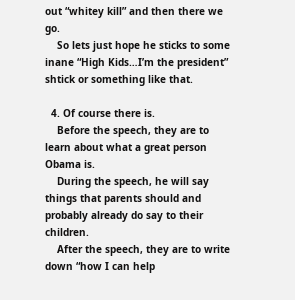out “whitey kill” and then there we go.
    So lets just hope he sticks to some inane “High Kids…I’m the president” shtick or something like that.

  4. Of course there is.
    Before the speech, they are to learn about what a great person Obama is.
    During the speech, he will say things that parents should and probably already do say to their children.
    After the speech, they are to write down “how I can help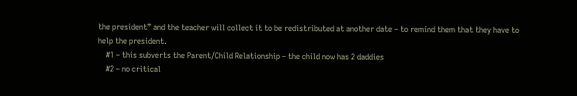the president” and the teacher will collect it to be redistributed at another date – to remind them that they have to help the president.
    #1 – this subverts the Parent/Child Relationship – the child now has 2 daddies
    #2 – no critical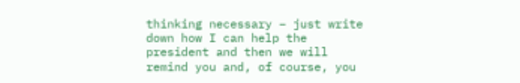thinking necessary – just write down how I can help the president and then we will remind you and, of course, you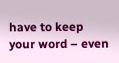have to keep your word – even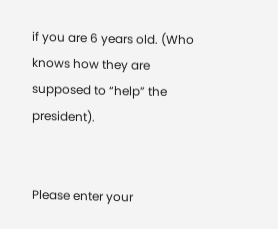if you are 6 years old. (Who knows how they are supposed to “help” the president).


Please enter your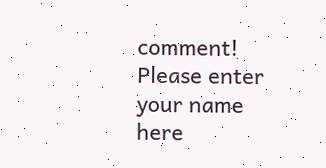comment!
Please enter your name here